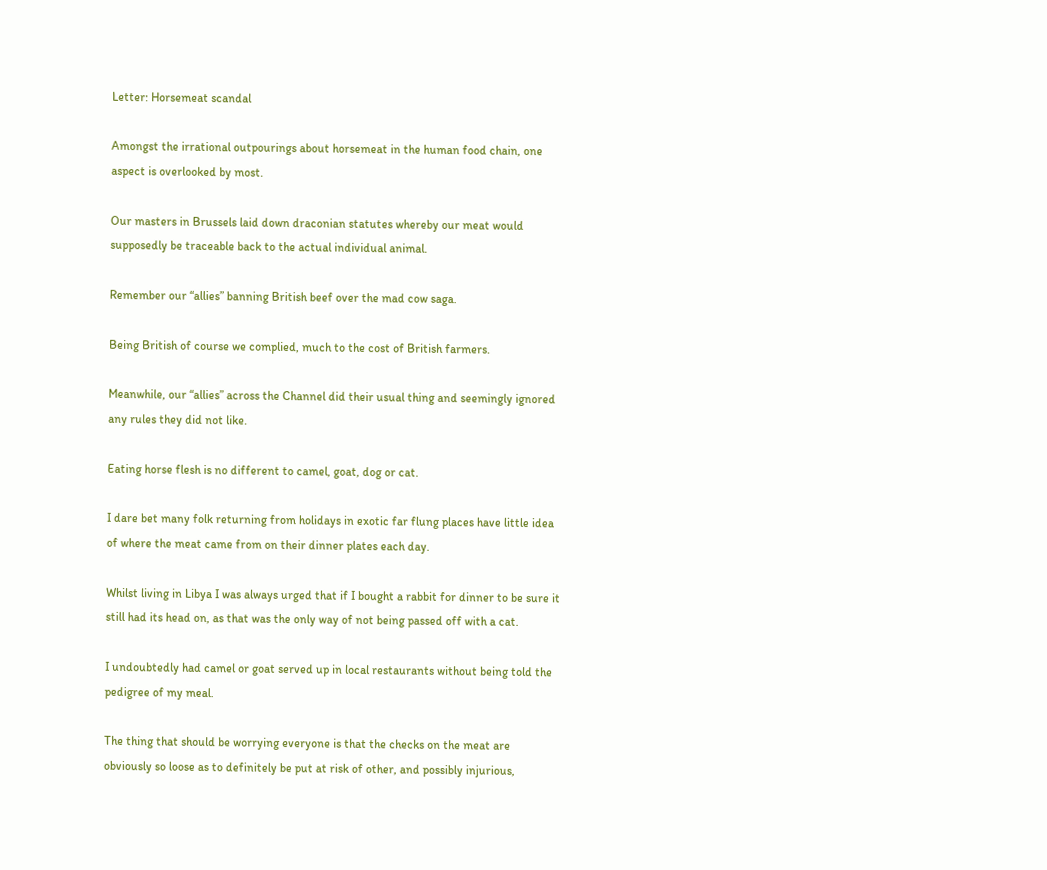Letter: Horsemeat scandal

Amongst the irrational outpourings about horsemeat in the human food chain, one aspect is overlooked by most.

Our masters in Brussels laid down draconian statutes whereby our meat would supposedly be traceable back to the actual individual animal.

Remember our “allies” banning British beef over the mad cow saga.

Being British of course we complied, much to the cost of British farmers.

Meanwhile, our “allies” across the Channel did their usual thing and seemingly ignored any rules they did not like.

Eating horse flesh is no different to camel, goat, dog or cat.

I dare bet many folk returning from holidays in exotic far flung places have little idea of where the meat came from on their dinner plates each day.

Whilst living in Libya I was always urged that if I bought a rabbit for dinner to be sure it still had its head on, as that was the only way of not being passed off with a cat.

I undoubtedly had camel or goat served up in local restaurants without being told the pedigree of my meal.

The thing that should be worrying everyone is that the checks on the meat are obviously so loose as to definitely be put at risk of other, and possibly injurious,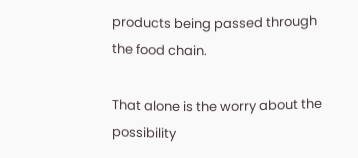products being passed through the food chain.

That alone is the worry about the possibility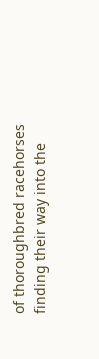of thoroughbred racehorses finding their way into the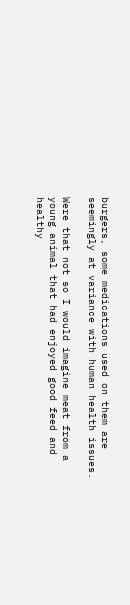burgers, some medications used on them are seemingly at variance with human health issues.

Were that not so I would imagine meat from a young animal that had enjoyed good feed and healthy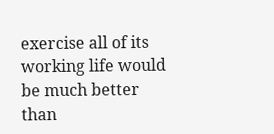exercise all of its working life would be much better than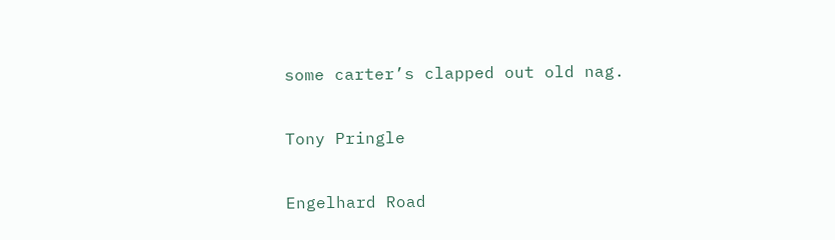some carter’s clapped out old nag.

Tony Pringle

Engelhard Road